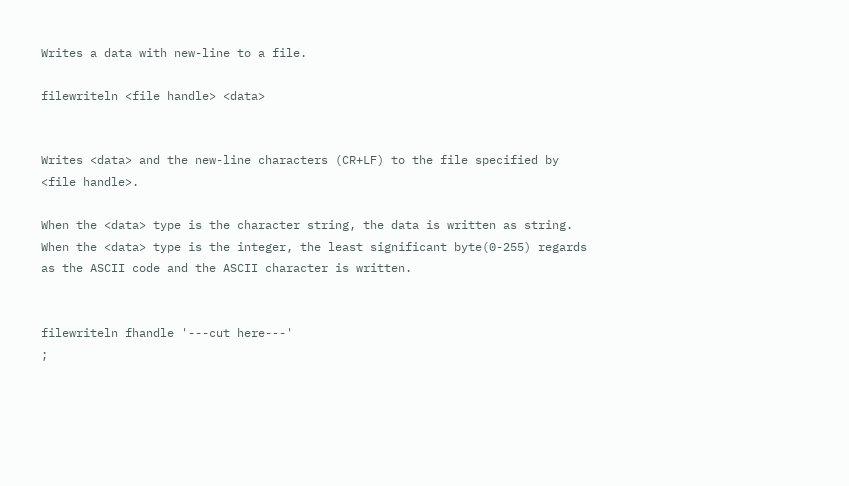Writes a data with new-line to a file.

filewriteln <file handle> <data>


Writes <data> and the new-line characters (CR+LF) to the file specified by <file handle>.

When the <data> type is the character string, the data is written as string.
When the <data> type is the integer, the least significant byte(0-255) regards as the ASCII code and the ASCII character is written.


filewriteln fhandle '---cut here---'
;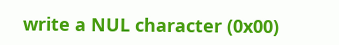write a NUL character (0x00)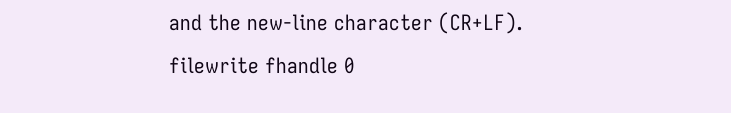and the new-line character (CR+LF).
filewrite fhandle 0